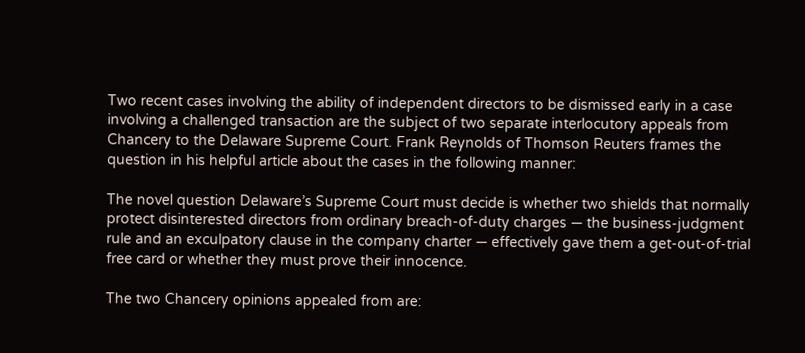Two recent cases involving the ability of independent directors to be dismissed early in a case involving a challenged transaction are the subject of two separate interlocutory appeals from Chancery to the Delaware Supreme Court. Frank Reynolds of Thomson Reuters frames the question in his helpful article about the cases in the following manner:

The novel question Delaware’s Supreme Court must decide is whether two shields that normally protect disinterested directors from ordinary breach-of-duty charges — the business-judgment rule and an exculpatory clause in the company charter — effectively gave them a get-out-of-trial free card or whether they must prove their innocence.

The two Chancery opinions appealed from are: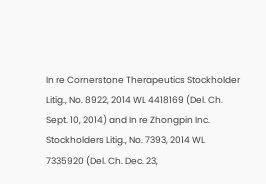In re Cornerstone Therapeutics Stockholder Litig., No. 8922, 2014 WL 4418169 (Del. Ch. Sept. 10, 2014) and In re Zhongpin Inc. Stockholders Litig., No. 7393, 2014 WL 7335920 (Del. Ch. Dec. 23,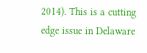2014). This is a cutting edge issue in Delaware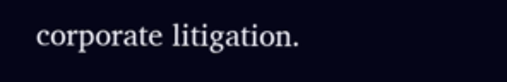corporate litigation.